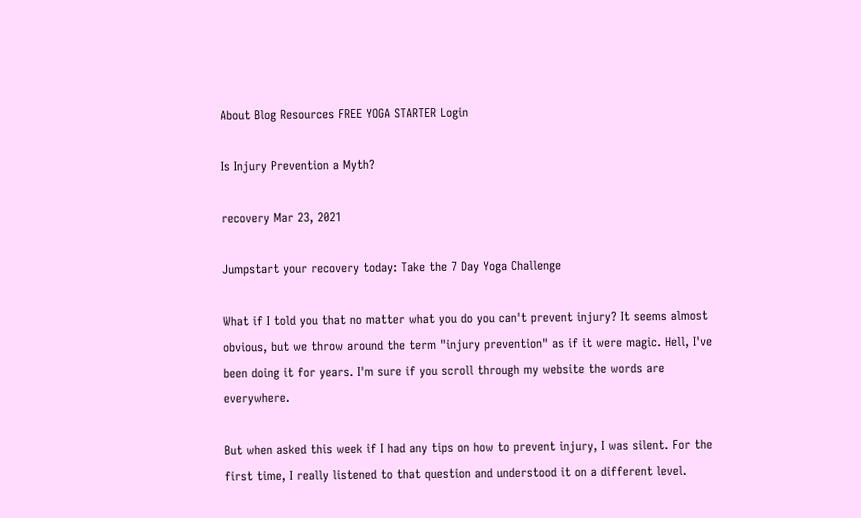About Blog Resources FREE YOGA STARTER Login

Is Injury Prevention a Myth?

recovery Mar 23, 2021

Jumpstart your recovery today: Take the 7 Day Yoga Challenge

What if I told you that no matter what you do you can't prevent injury? It seems almost obvious, but we throw around the term "injury prevention" as if it were magic. Hell, I've been doing it for years. I'm sure if you scroll through my website the words are everywhere.

But when asked this week if I had any tips on how to prevent injury, I was silent. For the first time, I really listened to that question and understood it on a different level.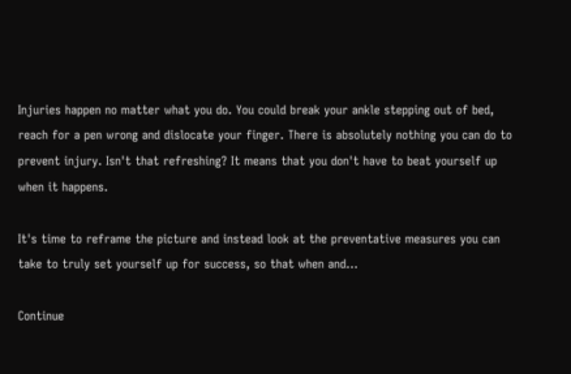Injuries happen no matter what you do. You could break your ankle stepping out of bed, reach for a pen wrong and dislocate your finger. There is absolutely nothing you can do to prevent injury. Isn't that refreshing? It means that you don't have to beat yourself up when it happens.

It's time to reframe the picture and instead look at the preventative measures you can take to truly set yourself up for success, so that when and...

Continue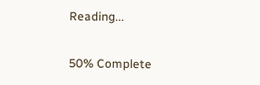Reading...

50% Complete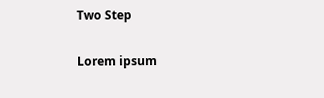Two Step

Lorem ipsum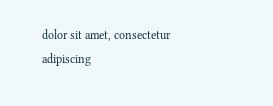dolor sit amet, consectetur adipiscing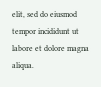elit, sed do eiusmod tempor incididunt ut labore et dolore magna aliqua.